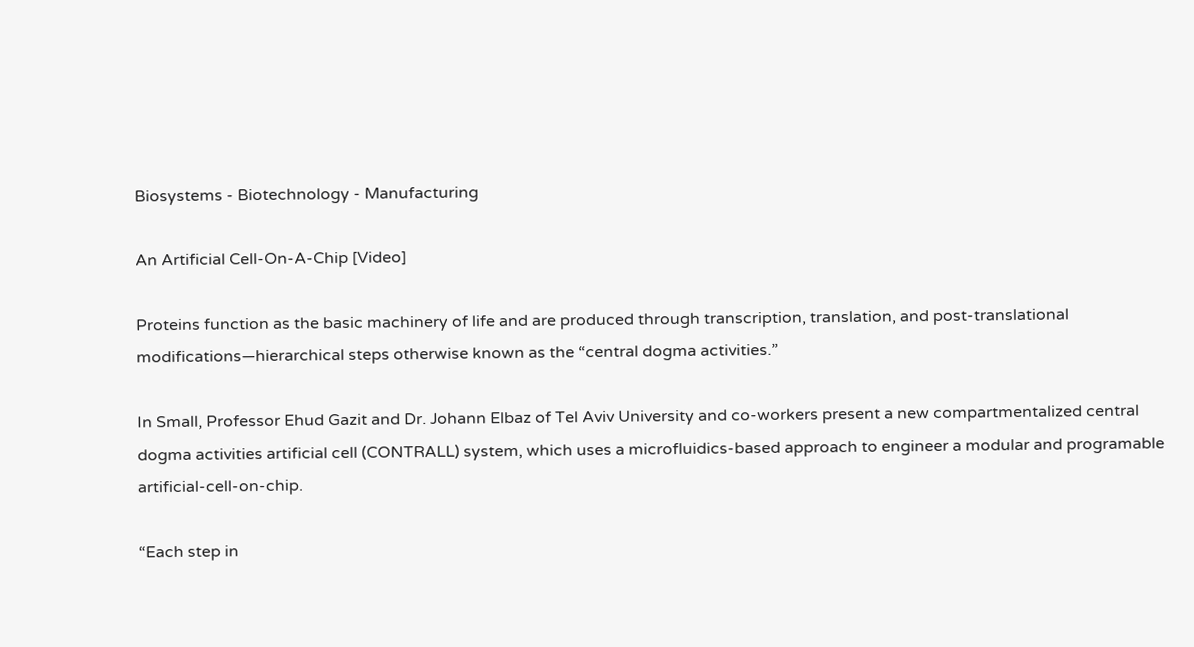Biosystems - Biotechnology - Manufacturing

An Artificial Cell-On-A-Chip [Video]

Proteins function as the basic machinery of life and are produced through transcription, translation, and post-translational modifications—hierarchical steps otherwise known as the “central dogma activities.”

In Small, Professor Ehud Gazit and Dr. Johann Elbaz of Tel Aviv University and co-workers present a new compartmentalized central dogma activities artificial cell (CONTRALL) system, which uses a microfluidics-based approach to engineer a modular and programable artificial‐cell‐on‐chip.

“Each step in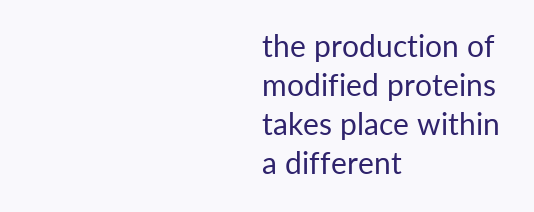the production of modified proteins takes place within a different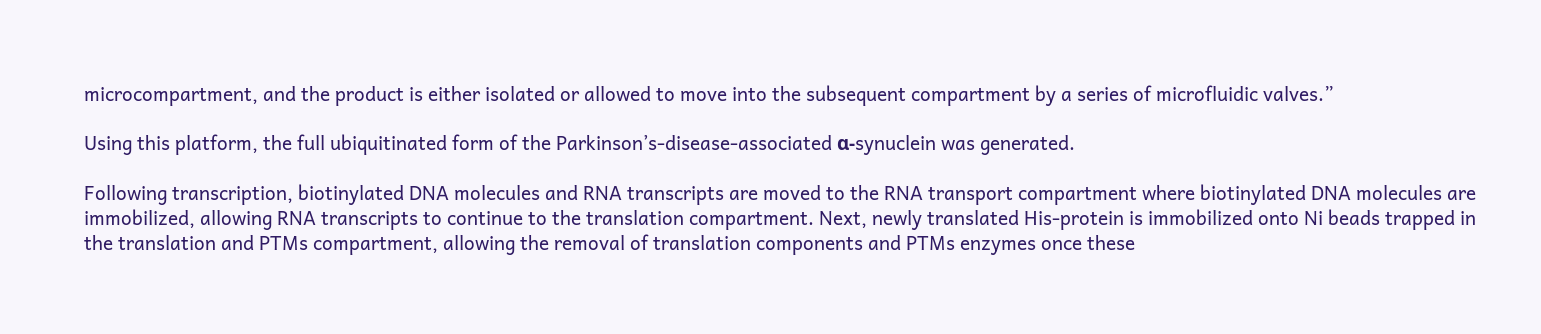microcompartment, and the product is either isolated or allowed to move into the subsequent compartment by a series of microfluidic valves.”

Using this platform, the full ubiquitinated form of the Parkinson’s-disease-associated α-synuclein was generated.

Following transcription, biotinylated DNA molecules and RNA transcripts are moved to the RNA transport compartment where biotinylated DNA molecules are immobilized, allowing RNA transcripts to continue to the translation compartment. Next, newly translated His-protein is immobilized onto Ni beads trapped in the translation and PTMs compartment, allowing the removal of translation components and PTMs enzymes once these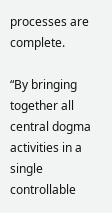processes are complete.

“By bringing together all central dogma activities in a single controllable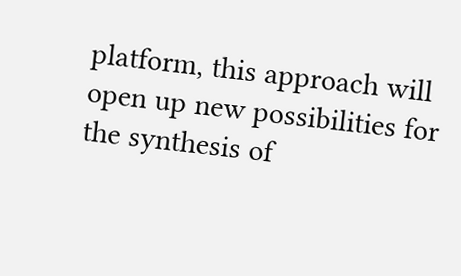platform, this approach will open up new possibilities for the synthesis of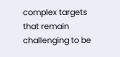complex targets that remain challenging to be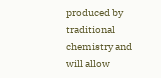produced by traditional chemistry and will allow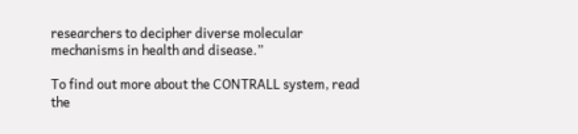researchers to decipher diverse molecular mechanisms in health and disease.”

To find out more about the CONTRALL system, read the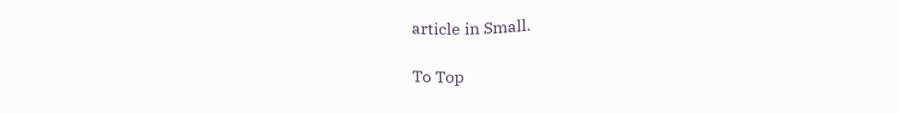article in Small.

To Top